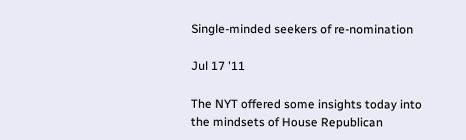Single-minded seekers of re-nomination

Jul 17 '11

The NYT offered some insights today into the mindsets of House Republican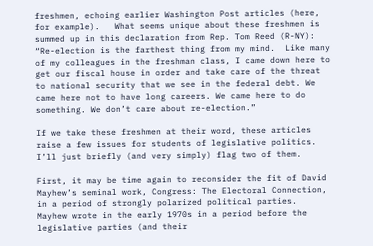freshmen, echoing earlier Washington Post articles (here, for example).   What seems unique about these freshmen is summed up in this declaration from Rep. Tom Reed (R-NY): “Re-election is the farthest thing from my mind.  Like many of my colleagues in the freshman class, I came down here to get our fiscal house in order and take care of the threat to national security that we see in the federal debt. We came here not to have long careers. We came here to do something. We don’t care about re-election.”

If we take these freshmen at their word, these articles raise a few issues for students of legislative politics.   I’ll just briefly (and very simply) flag two of them.

First, it may be time again to reconsider the fit of David Mayhew’s seminal work, Congress: The Electoral Connection, in a period of strongly polarized political parties.  Mayhew wrote in the early 1970s in a period before the legislative parties (and their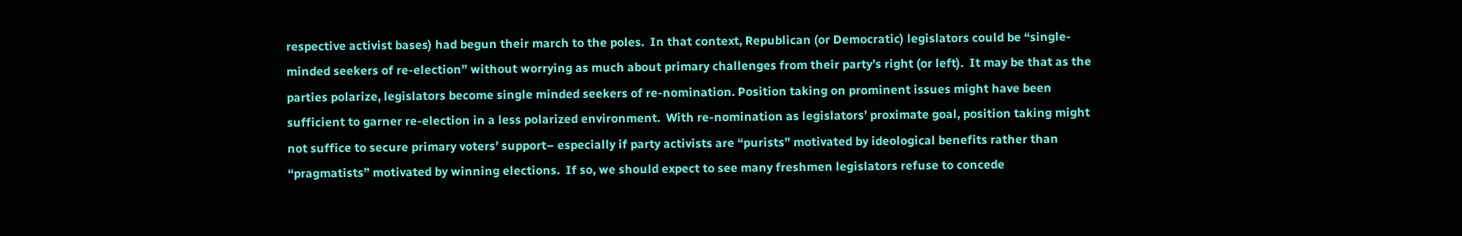respective activist bases) had begun their march to the poles.  In that context, Republican (or Democratic) legislators could be “single-minded seekers of re-election” without worrying as much about primary challenges from their party’s right (or left).  It may be that as the parties polarize, legislators become single minded seekers of re-nomination. Position taking on prominent issues might have been sufficient to garner re-election in a less polarized environment.  With re-nomination as legislators’ proximate goal, position taking might not suffice to secure primary voters’ support– especially if party activists are “purists” motivated by ideological benefits rather than “pragmatists” motivated by winning elections.  If so, we should expect to see many freshmen legislators refuse to concede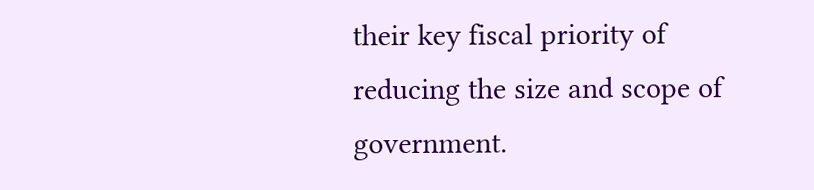their key fiscal priority of reducing the size and scope of government.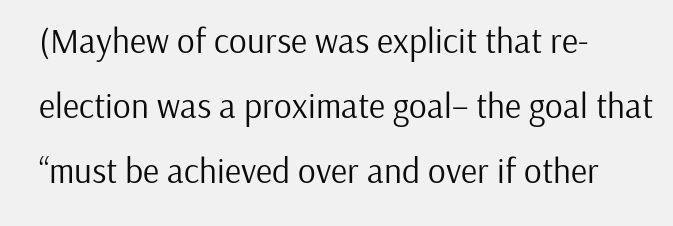(Mayhew of course was explicit that re-election was a proximate goal– the goal that “must be achieved over and over if other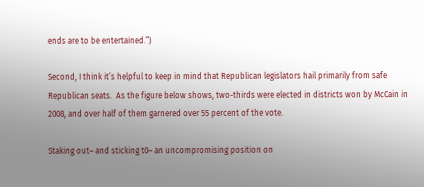ends are to be entertained.”)

Second, I think it’s helpful to keep in mind that Republican legislators hail primarily from safe Republican seats.  As the figure below shows, two-thirds were elected in districts won by McCain in 2008, and over half of them garnered over 55 percent of the vote.

Staking out– and sticking t0– an uncompromising position on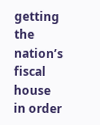getting the nation’s fiscal house in order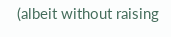(albeit without raising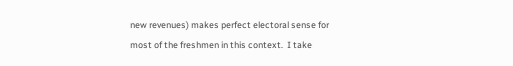new revenues) makes perfect electoral sense for most of the freshmen in this context.  I take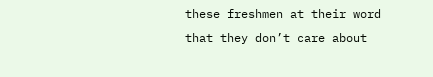these freshmen at their word that they don’t care about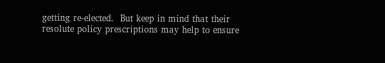getting re-elected.  But keep in mind that their resolute policy prescriptions may help to ensure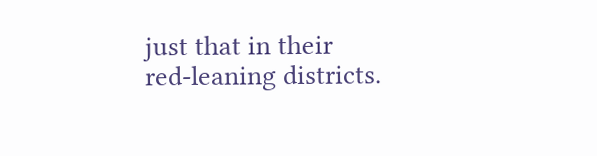just that in their red-leaning districts.